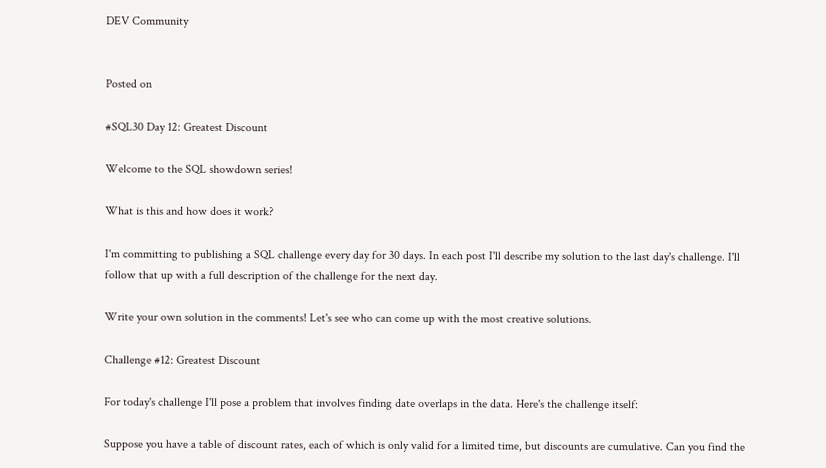DEV Community


Posted on

#SQL30 Day 12: Greatest Discount

Welcome to the SQL showdown series!

What is this and how does it work?

I'm committing to publishing a SQL challenge every day for 30 days. In each post I'll describe my solution to the last day's challenge. I'll follow that up with a full description of the challenge for the next day.

Write your own solution in the comments! Let's see who can come up with the most creative solutions.

Challenge #12: Greatest Discount

For today's challenge I'll pose a problem that involves finding date overlaps in the data. Here's the challenge itself:

Suppose you have a table of discount rates, each of which is only valid for a limited time, but discounts are cumulative. Can you find the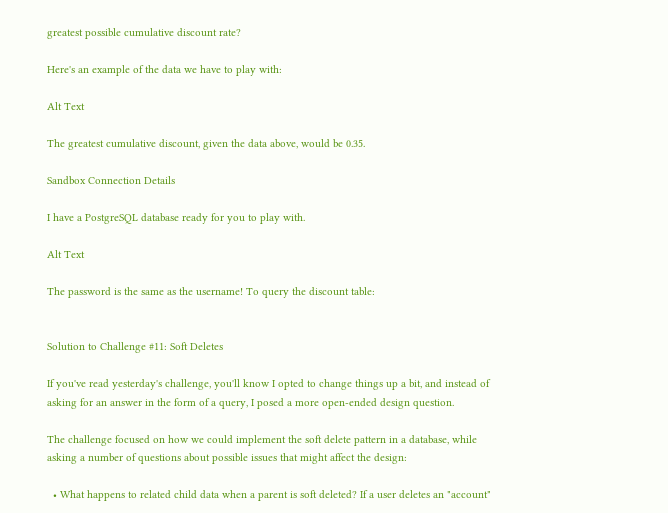greatest possible cumulative discount rate?

Here's an example of the data we have to play with:

Alt Text

The greatest cumulative discount, given the data above, would be 0.35.

Sandbox Connection Details

I have a PostgreSQL database ready for you to play with.

Alt Text

The password is the same as the username! To query the discount table:


Solution to Challenge #11: Soft Deletes

If you've read yesterday's challenge, you'll know I opted to change things up a bit, and instead of asking for an answer in the form of a query, I posed a more open-ended design question.

The challenge focused on how we could implement the soft delete pattern in a database, while asking a number of questions about possible issues that might affect the design:

  • What happens to related child data when a parent is soft deleted? If a user deletes an "account"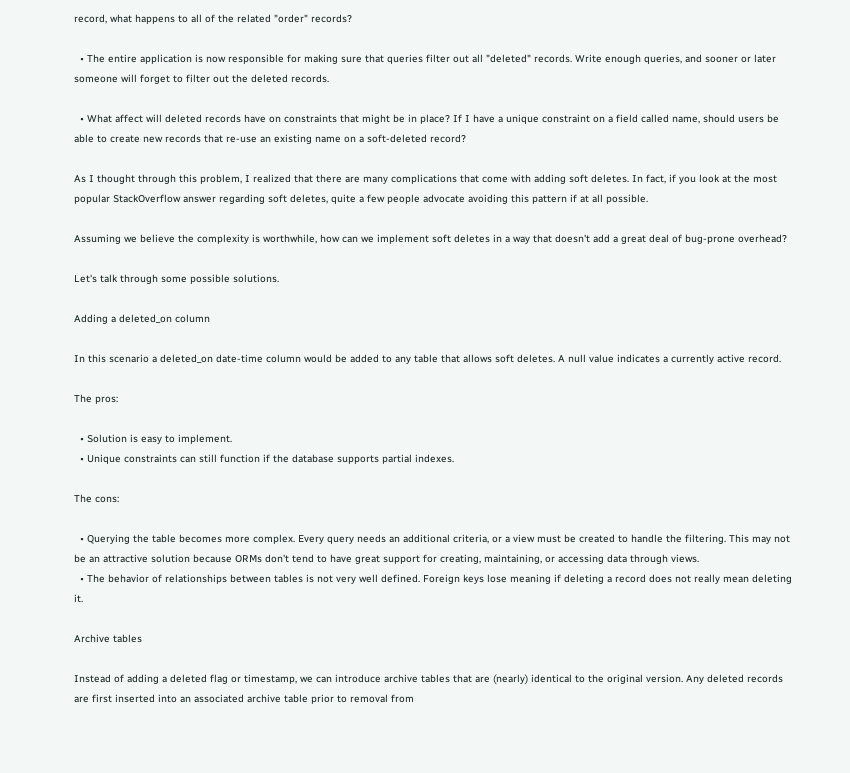record, what happens to all of the related "order" records?

  • The entire application is now responsible for making sure that queries filter out all "deleted" records. Write enough queries, and sooner or later someone will forget to filter out the deleted records.

  • What affect will deleted records have on constraints that might be in place? If I have a unique constraint on a field called name, should users be able to create new records that re-use an existing name on a soft-deleted record?

As I thought through this problem, I realized that there are many complications that come with adding soft deletes. In fact, if you look at the most popular StackOverflow answer regarding soft deletes, quite a few people advocate avoiding this pattern if at all possible.

Assuming we believe the complexity is worthwhile, how can we implement soft deletes in a way that doesn't add a great deal of bug-prone overhead?

Let's talk through some possible solutions.

Adding a deleted_on column

In this scenario a deleted_on date-time column would be added to any table that allows soft deletes. A null value indicates a currently active record.

The pros:

  • Solution is easy to implement.
  • Unique constraints can still function if the database supports partial indexes.

The cons:

  • Querying the table becomes more complex. Every query needs an additional criteria, or a view must be created to handle the filtering. This may not be an attractive solution because ORMs don't tend to have great support for creating, maintaining, or accessing data through views.
  • The behavior of relationships between tables is not very well defined. Foreign keys lose meaning if deleting a record does not really mean deleting it.

Archive tables

Instead of adding a deleted flag or timestamp, we can introduce archive tables that are (nearly) identical to the original version. Any deleted records are first inserted into an associated archive table prior to removal from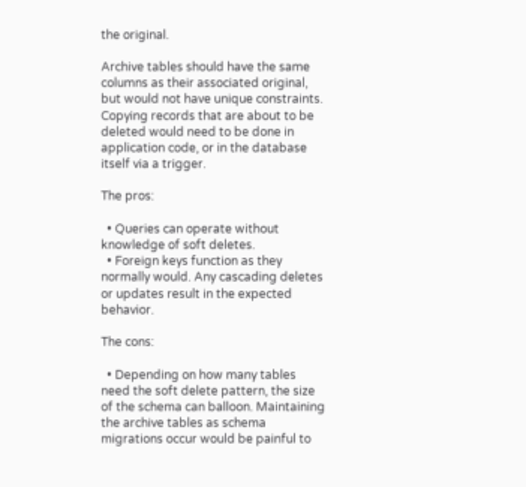the original.

Archive tables should have the same columns as their associated original, but would not have unique constraints. Copying records that are about to be deleted would need to be done in application code, or in the database itself via a trigger.

The pros:

  • Queries can operate without knowledge of soft deletes.
  • Foreign keys function as they normally would. Any cascading deletes or updates result in the expected behavior.

The cons:

  • Depending on how many tables need the soft delete pattern, the size of the schema can balloon. Maintaining the archive tables as schema migrations occur would be painful to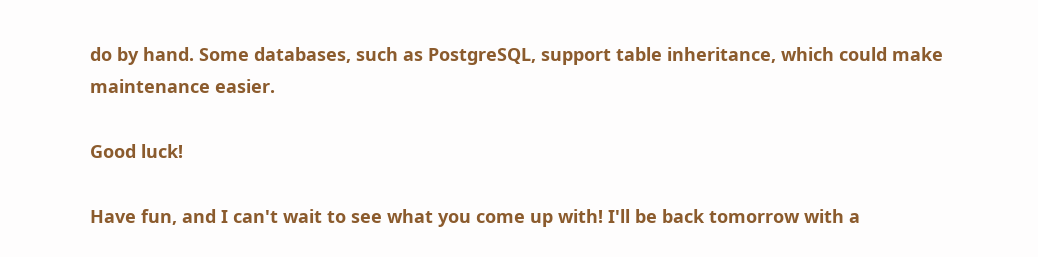do by hand. Some databases, such as PostgreSQL, support table inheritance, which could make maintenance easier.

Good luck!

Have fun, and I can't wait to see what you come up with! I'll be back tomorrow with a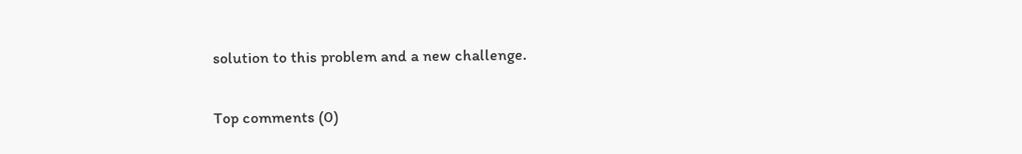solution to this problem and a new challenge.

Top comments (0)